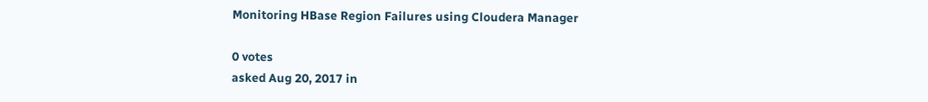Monitoring HBase Region Failures using Cloudera Manager

0 votes
asked Aug 20, 2017 in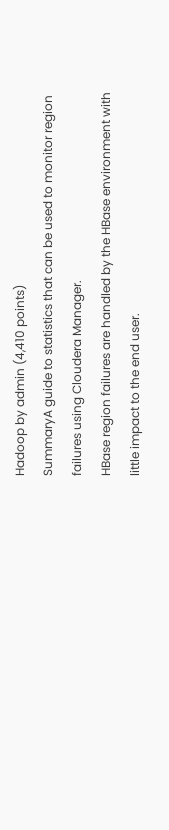Hadoop by admin (4,410 points)
SummaryA guide to statistics that can be used to monitor region failures using Cloudera Manager.
HBase region failures are handled by the HBase environment with little impact to the end user.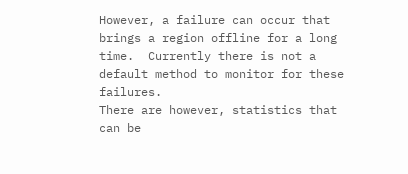However, a failure can occur that brings a region offline for a long time.  Currently there is not a default method to monitor for these failures.
There are however, statistics that can be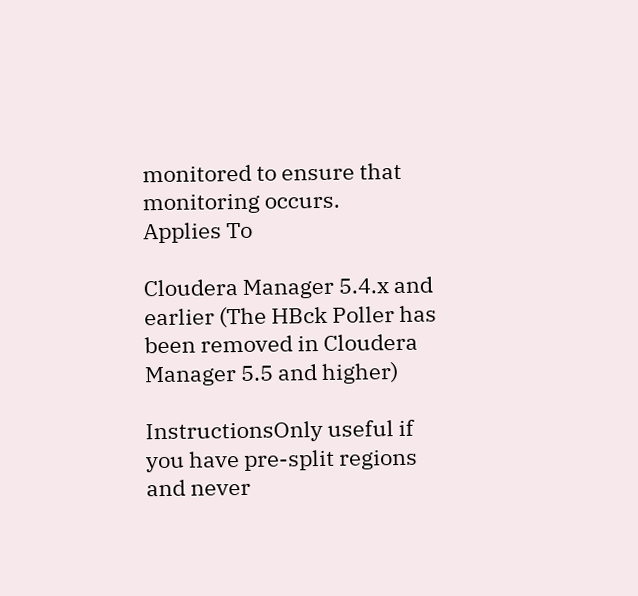monitored to ensure that monitoring occurs.
Applies To

Cloudera Manager 5.4.x and earlier (The HBck Poller has been removed in Cloudera Manager 5.5 and higher)

InstructionsOnly useful if you have pre-split regions and never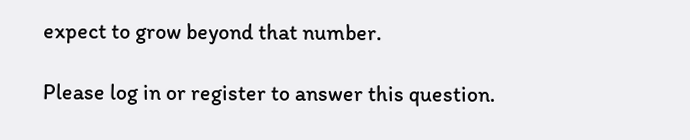expect to grow beyond that number.

Please log in or register to answer this question.